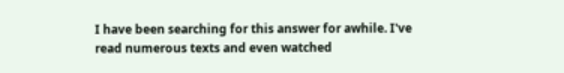I have been searching for this answer for awhile. I've read numerous texts and even watched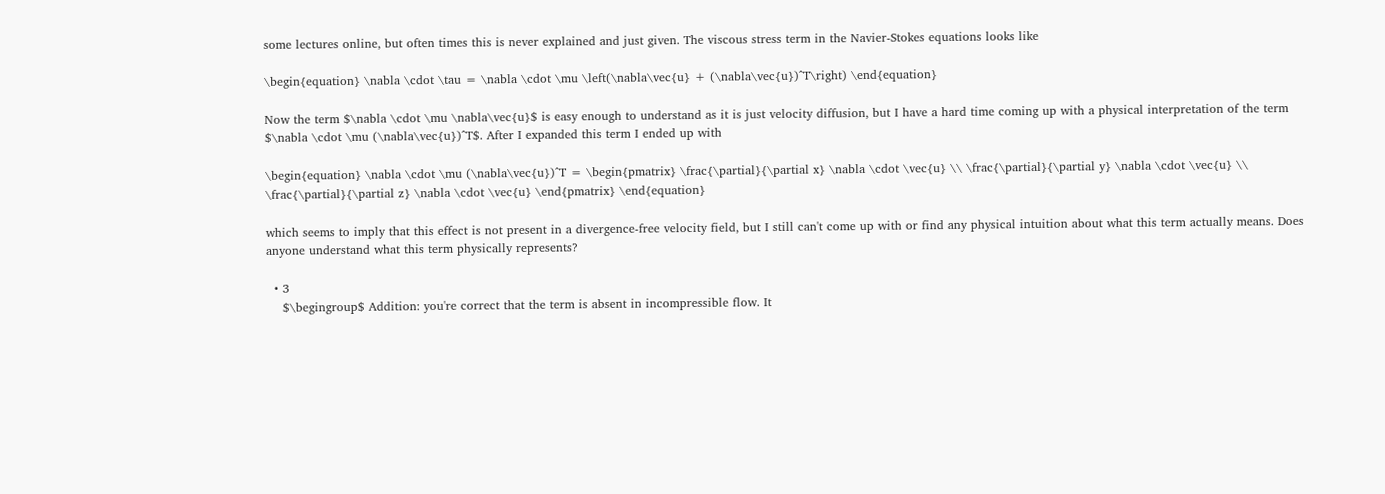some lectures online, but often times this is never explained and just given. The viscous stress term in the Navier-Stokes equations looks like

\begin{equation} \nabla \cdot \tau = \nabla \cdot \mu \left(\nabla\vec{u} + (\nabla\vec{u})^T\right) \end{equation}

Now the term $\nabla \cdot \mu \nabla\vec{u}$ is easy enough to understand as it is just velocity diffusion, but I have a hard time coming up with a physical interpretation of the term $\nabla \cdot \mu (\nabla\vec{u})^T$. After I expanded this term I ended up with

\begin{equation} \nabla \cdot \mu (\nabla\vec{u})^T = \begin{pmatrix} \frac{\partial}{\partial x} \nabla \cdot \vec{u} \\ \frac{\partial}{\partial y} \nabla \cdot \vec{u} \\ \frac{\partial}{\partial z} \nabla \cdot \vec{u} \end{pmatrix} \end{equation}

which seems to imply that this effect is not present in a divergence-free velocity field, but I still can't come up with or find any physical intuition about what this term actually means. Does anyone understand what this term physically represents?

  • 3
    $\begingroup$ Addition: you're correct that the term is absent in incompressible flow. It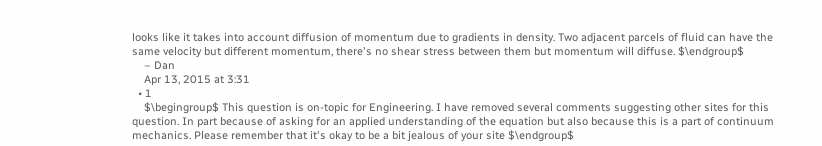looks like it takes into account diffusion of momentum due to gradients in density. Two adjacent parcels of fluid can have the same velocity but different momentum, there's no shear stress between them but momentum will diffuse. $\endgroup$
    – Dan
    Apr 13, 2015 at 3:31
  • 1
    $\begingroup$ This question is on-topic for Engineering. I have removed several comments suggesting other sites for this question. In part because of asking for an applied understanding of the equation but also because this is a part of continuum mechanics. Please remember that it's okay to be a bit jealous of your site $\endgroup$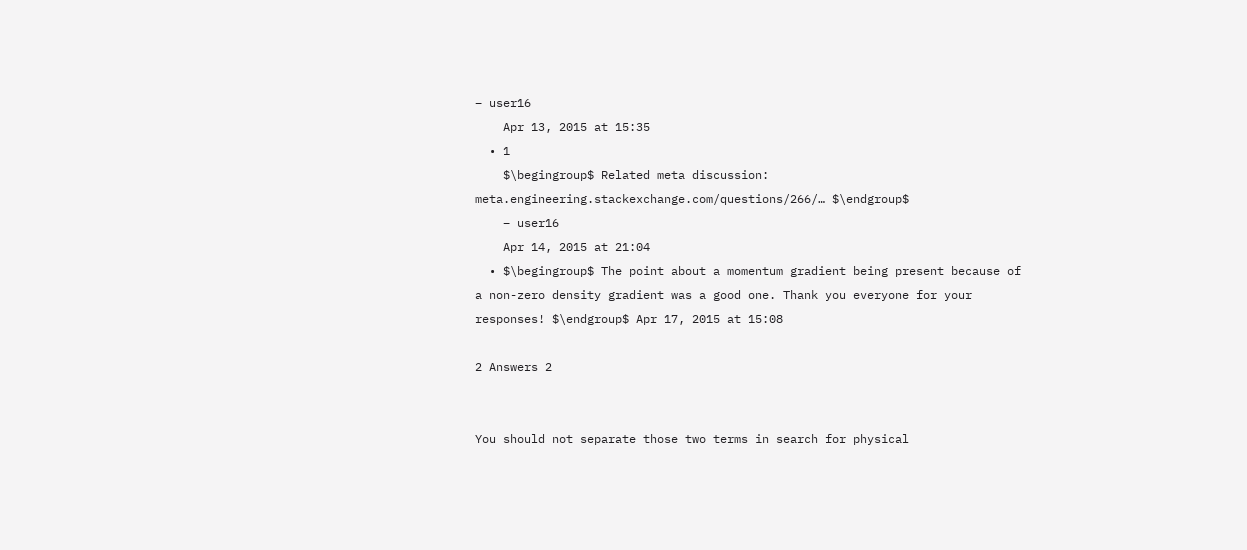– user16
    Apr 13, 2015 at 15:35
  • 1
    $\begingroup$ Related meta discussion: meta.engineering.stackexchange.com/questions/266/… $\endgroup$
    – user16
    Apr 14, 2015 at 21:04
  • $\begingroup$ The point about a momentum gradient being present because of a non-zero density gradient was a good one. Thank you everyone for your responses! $\endgroup$ Apr 17, 2015 at 15:08

2 Answers 2


You should not separate those two terms in search for physical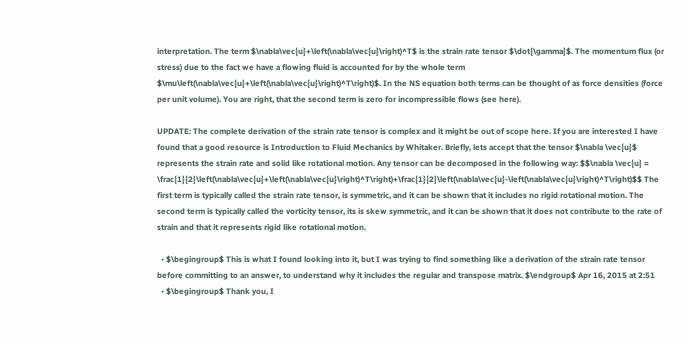interpretation. The term $\nabla\vec{u}+\left(\nabla\vec{u}\right)^T$ is the strain rate tensor $\dot{\gamma}$. The momentum flux (or stress) due to the fact we have a flowing fluid is accounted for by the whole term $\mu\left(\nabla\vec{u}+\left(\nabla\vec{u}\right)^T\right)$. In the NS equation both terms can be thought of as force densities (force per unit volume). You are right, that the second term is zero for incompressible flows (see here).

UPDATE: The complete derivation of the strain rate tensor is complex and it might be out of scope here. If you are interested I have found that a good resource is Introduction to Fluid Mechanics by Whitaker. Briefly, lets accept that the tensor $\nabla \vec{u}$ represents the strain rate and solid like rotational motion. Any tensor can be decomposed in the following way: $$\nabla \vec{u} = \frac{1}{2}\left(\nabla\vec{u}+\left(\nabla\vec{u}\right)^T\right)+\frac{1}{2}\left(\nabla\vec{u}-\left(\nabla\vec{u}\right)^T\right)$$ The first term is typically called the strain rate tensor, is symmetric, and it can be shown that it includes no rigid rotational motion. The second term is typically called the vorticity tensor, its is skew symmetric, and it can be shown that it does not contribute to the rate of strain and that it represents rigid like rotational motion.

  • $\begingroup$ This is what I found looking into it, but I was trying to find something like a derivation of the strain rate tensor before committing to an answer, to understand why it includes the regular and transpose matrix. $\endgroup$ Apr 16, 2015 at 2:51
  • $\begingroup$ Thank you, I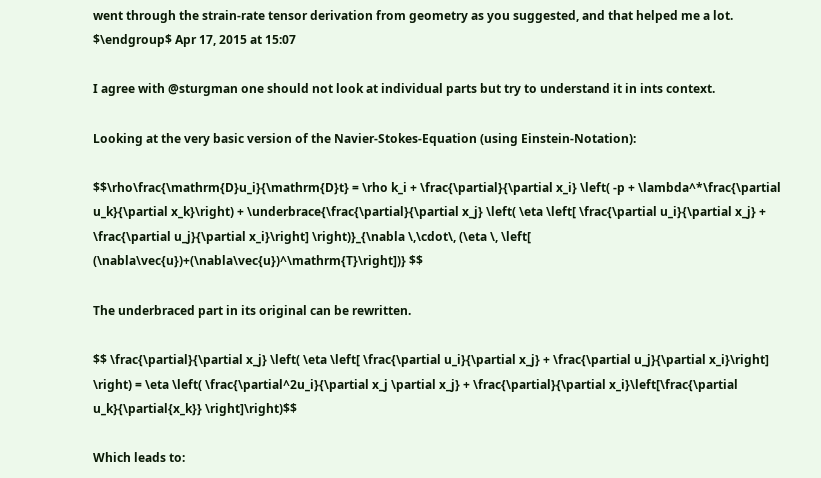went through the strain-rate tensor derivation from geometry as you suggested, and that helped me a lot. $\endgroup$ Apr 17, 2015 at 15:07

I agree with @sturgman one should not look at individual parts but try to understand it in ints context.

Looking at the very basic version of the Navier-Stokes-Equation (using Einstein-Notation):

$$\rho\frac{\mathrm{D}u_i}{\mathrm{D}t} = \rho k_i + \frac{\partial}{\partial x_i} \left( -p + \lambda^*\frac{\partial u_k}{\partial x_k}\right) + \underbrace{\frac{\partial}{\partial x_j} \left( \eta \left[ \frac{\partial u_i}{\partial x_j} + \frac{\partial u_j}{\partial x_i}\right] \right)}_{\nabla \,\cdot\, (\eta \, \left[ (\nabla\vec{u})+(\nabla\vec{u})^\mathrm{T}\right])} $$

The underbraced part in its original can be rewritten.

$$ \frac{\partial}{\partial x_j} \left( \eta \left[ \frac{\partial u_i}{\partial x_j} + \frac{\partial u_j}{\partial x_i}\right] \right) = \eta \left( \frac{\partial^2u_i}{\partial x_j \partial x_j} + \frac{\partial}{\partial x_i}\left[\frac{\partial u_k}{\partial{x_k}} \right]\right)$$

Which leads to: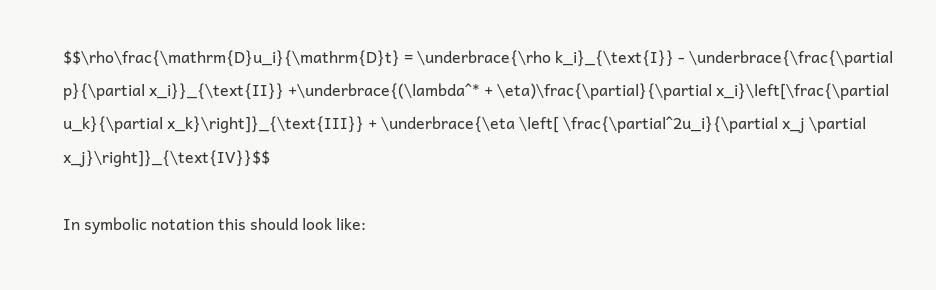$$\rho\frac{\mathrm{D}u_i}{\mathrm{D}t} = \underbrace{\rho k_i}_{\text{I}} - \underbrace{\frac{\partial p}{\partial x_i}}_{\text{II}} +\underbrace{(\lambda^* + \eta)\frac{\partial}{\partial x_i}\left[\frac{\partial u_k}{\partial x_k}\right]}_{\text{III}} + \underbrace{\eta \left[ \frac{\partial^2u_i}{\partial x_j \partial x_j}\right]}_{\text{IV}}$$

In symbolic notation this should look like: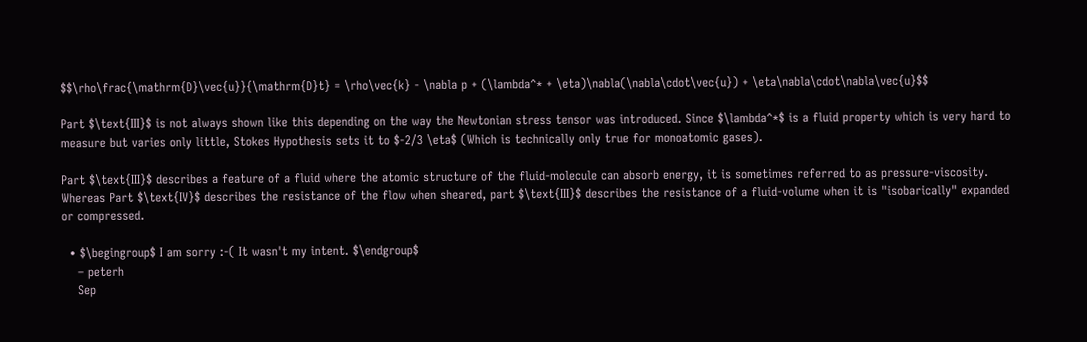$$\rho\frac{\mathrm{D}\vec{u}}{\mathrm{D}t} = \rho\vec{k} - \nabla p + (\lambda^* + \eta)\nabla(\nabla\cdot\vec{u}) + \eta\nabla\cdot\nabla\vec{u}$$

Part $\text{III}$ is not always shown like this depending on the way the Newtonian stress tensor was introduced. Since $\lambda^*$ is a fluid property which is very hard to measure but varies only little, Stokes Hypothesis sets it to $-2/3 \eta$ (Which is technically only true for monoatomic gases).

Part $\text{III}$ describes a feature of a fluid where the atomic structure of the fluid-molecule can absorb energy, it is sometimes referred to as pressure-viscosity. Whereas Part $\text{IV}$ describes the resistance of the flow when sheared, part $\text{III}$ describes the resistance of a fluid-volume when it is "isobarically" expanded or compressed.

  • $\begingroup$ I am sorry :-( It wasn't my intent. $\endgroup$
    – peterh
    Sep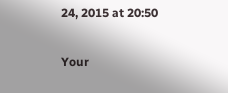24, 2015 at 20:50

Your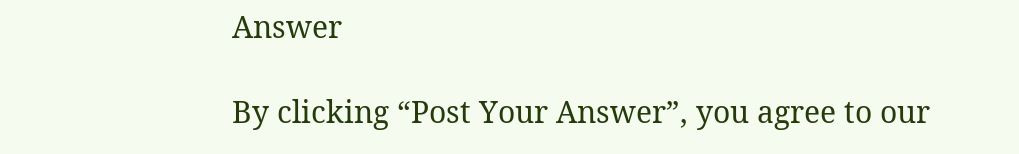Answer

By clicking “Post Your Answer”, you agree to our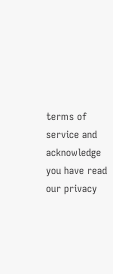terms of service and acknowledge you have read our privacy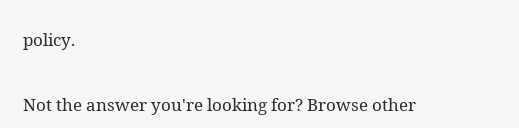policy.

Not the answer you're looking for? Browse other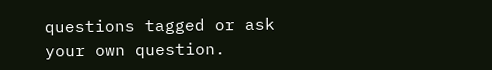questions tagged or ask your own question.